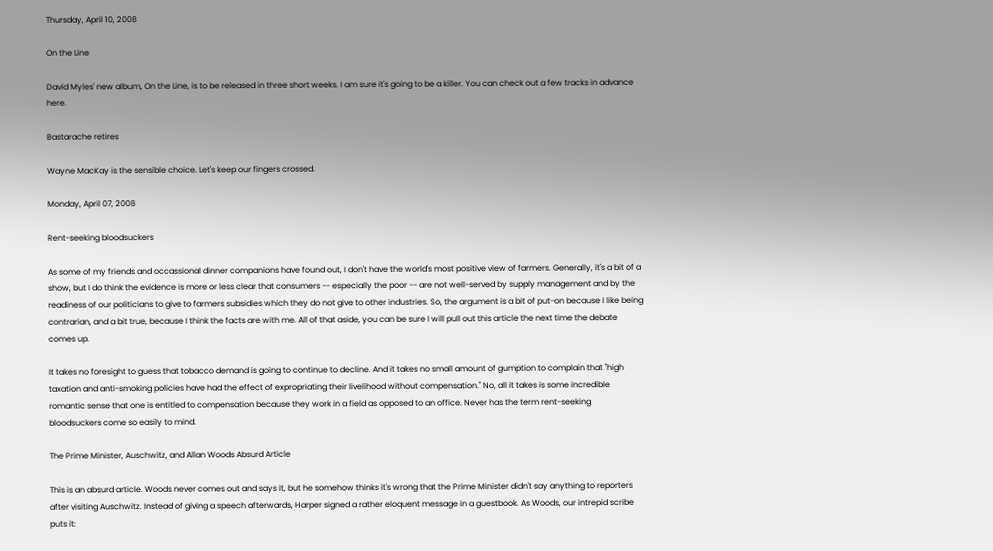Thursday, April 10, 2008

On the Line

David Myles' new album, On the Line, is to be released in three short weeks. I am sure it's going to be a killer. You can check out a few tracks in advance here.

Bastarache retires

Wayne MacKay is the sensible choice. Let's keep our fingers crossed.

Monday, April 07, 2008

Rent-seeking bloodsuckers

As some of my friends and occassional dinner companions have found out, I don't have the world's most positive view of farmers. Generally, it's a bit of a show, but I do think the evidence is more or less clear that consumers -- especially the poor -- are not well-served by supply management and by the readiness of our politicians to give to farmers subsidies which they do not give to other industries. So, the argument is a bit of put-on because I like being contrarian, and a bit true, because I think the facts are with me. All of that aside, you can be sure I will pull out this article the next time the debate comes up.

It takes no foresight to guess that tobacco demand is going to continue to decline. And it takes no small amount of gumption to complain that "high taxation and anti-smoking policies have had the effect of expropriating their livelihood without compensation." No, all it takes is some incredible romantic sense that one is entitled to compensation because they work in a field as opposed to an office. Never has the term rent-seeking bloodsuckers come so easily to mind.

The Prime Minister, Auschwitz, and Allan Woods Absurd Article

This is an absurd article. Woods never comes out and says it, but he somehow thinks it's wrong that the Prime Minister didn't say anything to reporters after visiting Auschwitz. Instead of giving a speech afterwards, Harper signed a rather eloquent message in a guestbook. As Woods, our intrepid scribe puts it: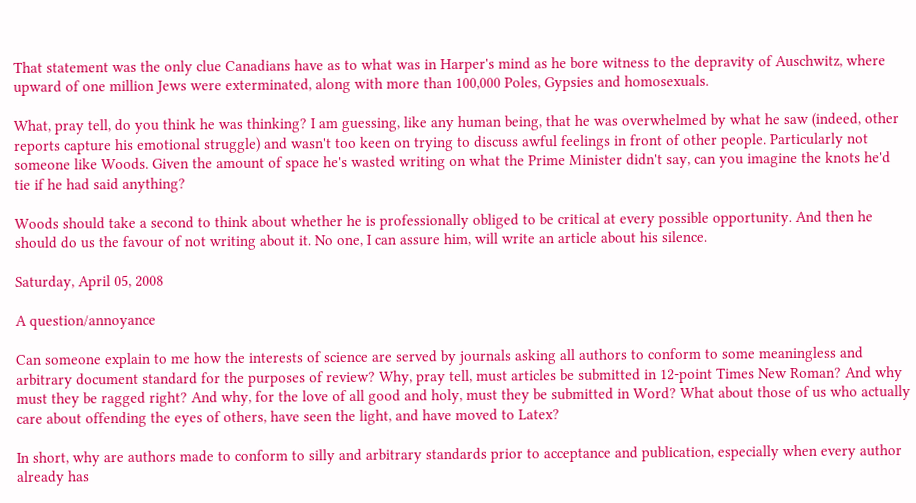That statement was the only clue Canadians have as to what was in Harper's mind as he bore witness to the depravity of Auschwitz, where upward of one million Jews were exterminated, along with more than 100,000 Poles, Gypsies and homosexuals.

What, pray tell, do you think he was thinking? I am guessing, like any human being, that he was overwhelmed by what he saw (indeed, other reports capture his emotional struggle) and wasn't too keen on trying to discuss awful feelings in front of other people. Particularly not someone like Woods. Given the amount of space he's wasted writing on what the Prime Minister didn't say, can you imagine the knots he'd tie if he had said anything?

Woods should take a second to think about whether he is professionally obliged to be critical at every possible opportunity. And then he should do us the favour of not writing about it. No one, I can assure him, will write an article about his silence.

Saturday, April 05, 2008

A question/annoyance

Can someone explain to me how the interests of science are served by journals asking all authors to conform to some meaningless and arbitrary document standard for the purposes of review? Why, pray tell, must articles be submitted in 12-point Times New Roman? And why must they be ragged right? And why, for the love of all good and holy, must they be submitted in Word? What about those of us who actually care about offending the eyes of others, have seen the light, and have moved to Latex?

In short, why are authors made to conform to silly and arbitrary standards prior to acceptance and publication, especially when every author already has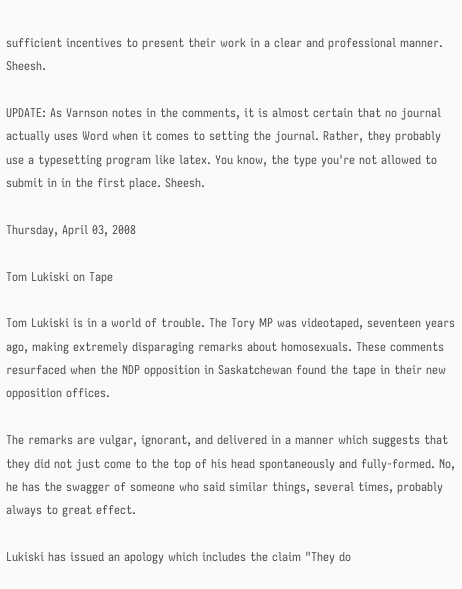sufficient incentives to present their work in a clear and professional manner. Sheesh.

UPDATE: As Varnson notes in the comments, it is almost certain that no journal actually uses Word when it comes to setting the journal. Rather, they probably use a typesetting program like latex. You know, the type you're not allowed to submit in in the first place. Sheesh.

Thursday, April 03, 2008

Tom Lukiski on Tape

Tom Lukiski is in a world of trouble. The Tory MP was videotaped, seventeen years ago, making extremely disparaging remarks about homosexuals. These comments resurfaced when the NDP opposition in Saskatchewan found the tape in their new opposition offices.

The remarks are vulgar, ignorant, and delivered in a manner which suggests that they did not just come to the top of his head spontaneously and fully-formed. No, he has the swagger of someone who said similar things, several times, probably always to great effect.

Lukiski has issued an apology which includes the claim "They do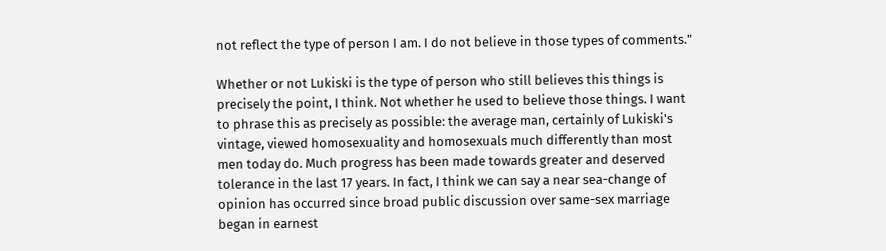not reflect the type of person I am. I do not believe in those types of comments."

Whether or not Lukiski is the type of person who still believes this things is precisely the point, I think. Not whether he used to believe those things. I want to phrase this as precisely as possible: the average man, certainly of Lukiski's vintage, viewed homosexuality and homosexuals much differently than most men today do. Much progress has been made towards greater and deserved tolerance in the last 17 years. In fact, I think we can say a near sea-change of opinion has occurred since broad public discussion over same-sex marriage began in earnest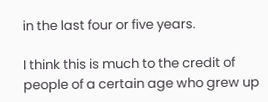in the last four or five years.

I think this is much to the credit of people of a certain age who grew up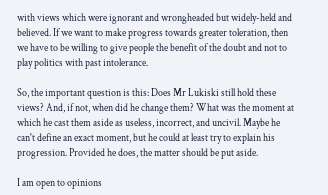with views which were ignorant and wrongheaded but widely-held and believed. If we want to make progress towards greater toleration, then we have to be willing to give people the benefit of the doubt and not to play politics with past intolerance.

So, the important question is this: Does Mr Lukiski still hold these views? And, if not, when did he change them? What was the moment at which he cast them aside as useless, incorrect, and uncivil. Maybe he can't define an exact moment, but he could at least try to explain his progression. Provided he does, the matter should be put aside.

I am open to opinions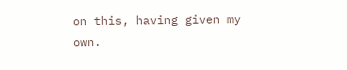on this, having given my own.